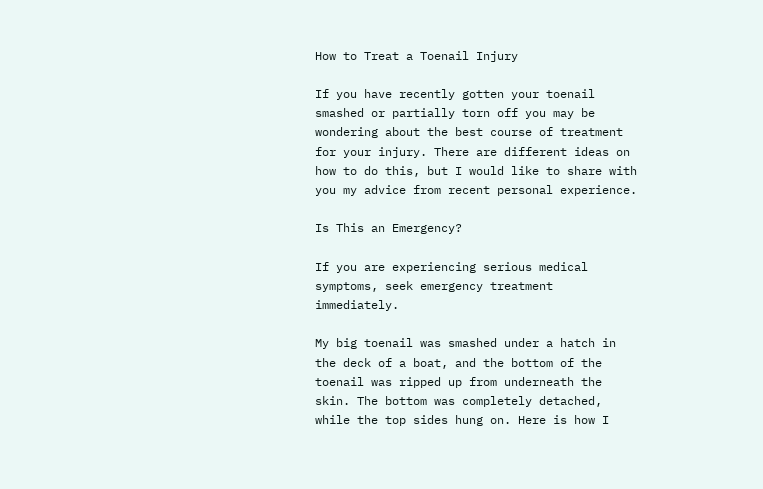How to Treat a Toenail Injury

If you have recently gotten your toenail smashed or partially torn off you may be wondering about the best course of treatment for your injury. There are different ideas on how to do this, but I would like to share with you my advice from recent personal experience.

Is This an Emergency?

If you are experiencing serious medical symptoms, seek emergency treatment immediately.

My big toenail was smashed under a hatch in the deck of a boat, and the bottom of the toenail was ripped up from underneath the skin. The bottom was completely detached, while the top sides hung on. Here is how I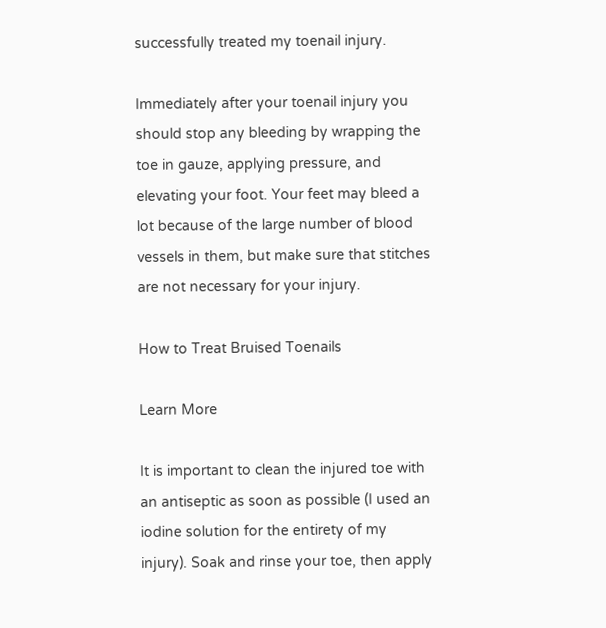successfully treated my toenail injury.

Immediately after your toenail injury you should stop any bleeding by wrapping the toe in gauze, applying pressure, and elevating your foot. Your feet may bleed a lot because of the large number of blood vessels in them, but make sure that stitches are not necessary for your injury.

How to Treat Bruised Toenails

Learn More

It is important to clean the injured toe with an antiseptic as soon as possible (I used an iodine solution for the entirety of my injury). Soak and rinse your toe, then apply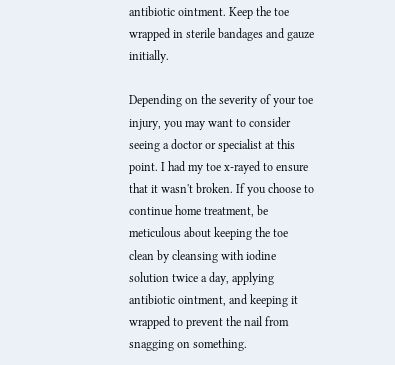antibiotic ointment. Keep the toe wrapped in sterile bandages and gauze initially.

Depending on the severity of your toe injury, you may want to consider seeing a doctor or specialist at this point. I had my toe x-rayed to ensure that it wasn't broken. If you choose to continue home treatment, be meticulous about keeping the toe clean by cleansing with iodine solution twice a day, applying antibiotic ointment, and keeping it wrapped to prevent the nail from snagging on something.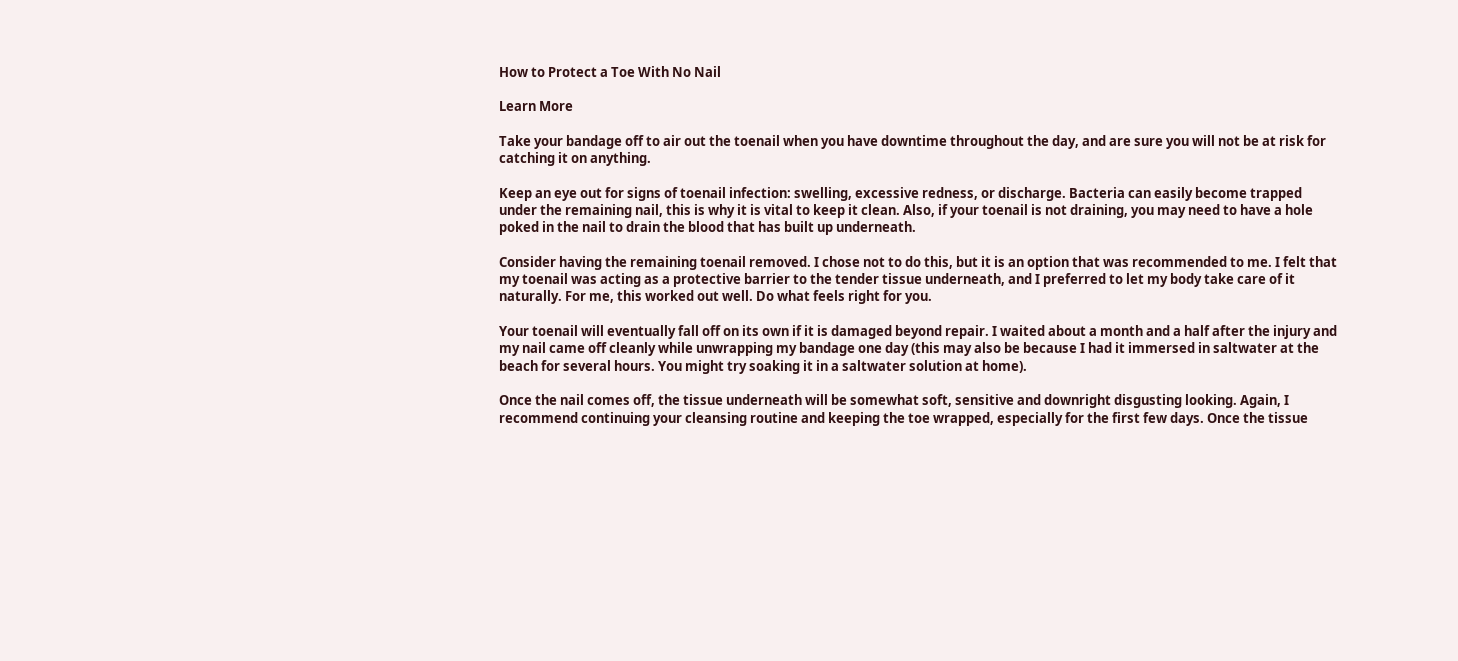How to Protect a Toe With No Nail

Learn More

Take your bandage off to air out the toenail when you have downtime throughout the day, and are sure you will not be at risk for catching it on anything.

Keep an eye out for signs of toenail infection: swelling, excessive redness, or discharge. Bacteria can easily become trapped under the remaining nail, this is why it is vital to keep it clean. Also, if your toenail is not draining, you may need to have a hole poked in the nail to drain the blood that has built up underneath.

Consider having the remaining toenail removed. I chose not to do this, but it is an option that was recommended to me. I felt that my toenail was acting as a protective barrier to the tender tissue underneath, and I preferred to let my body take care of it naturally. For me, this worked out well. Do what feels right for you.

Your toenail will eventually fall off on its own if it is damaged beyond repair. I waited about a month and a half after the injury and my nail came off cleanly while unwrapping my bandage one day (this may also be because I had it immersed in saltwater at the beach for several hours. You might try soaking it in a saltwater solution at home).

Once the nail comes off, the tissue underneath will be somewhat soft, sensitive and downright disgusting looking. Again, I recommend continuing your cleansing routine and keeping the toe wrapped, especially for the first few days. Once the tissue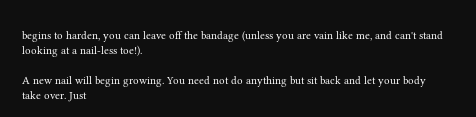begins to harden, you can leave off the bandage (unless you are vain like me, and can't stand looking at a nail-less toe!).

A new nail will begin growing. You need not do anything but sit back and let your body take over. Just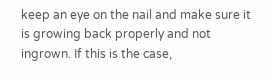keep an eye on the nail and make sure it is growing back properly and not ingrown. If this is the case,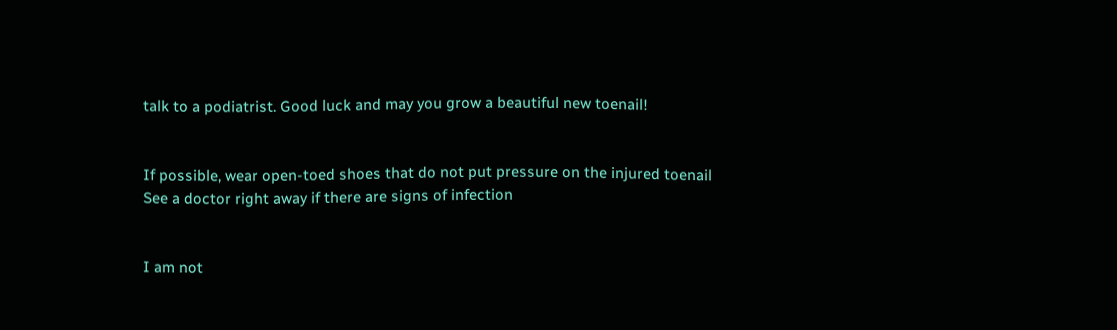talk to a podiatrist. Good luck and may you grow a beautiful new toenail!


If possible, wear open-toed shoes that do not put pressure on the injured toenail See a doctor right away if there are signs of infection


I am not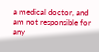a medical doctor, and am not responsible for any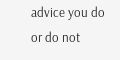advice you do or do not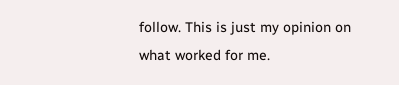follow. This is just my opinion on what worked for me.